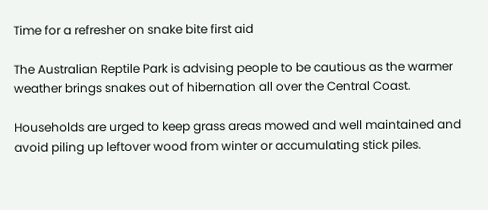Time for a refresher on snake bite first aid

The Australian Reptile Park is advising people to be cautious as the warmer weather brings snakes out of hibernation all over the Central Coast.

Households are urged to keep grass areas mowed and well maintained and avoid piling up leftover wood from winter or accumulating stick piles.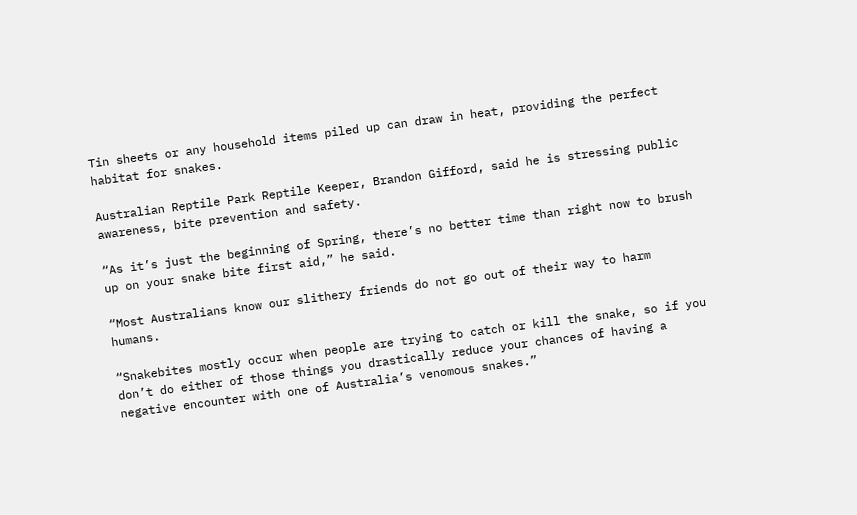Tin sheets or any household items piled up can draw in heat, providing the perfect habitat for snakes.

Australian Reptile Park Reptile Keeper, Brandon Gifford, said he is stressing public awareness, bite prevention and safety.

“As it’s just the beginning of Spring, there’s no better time than right now to brush up on your snake bite first aid,” he said.

“Most Australians know our slithery friends do not go out of their way to harm humans.

“Snakebites mostly occur when people are trying to catch or kill the snake, so if you don’t do either of those things you drastically reduce your chances of having a negative encounter with one of Australia’s venomous snakes.”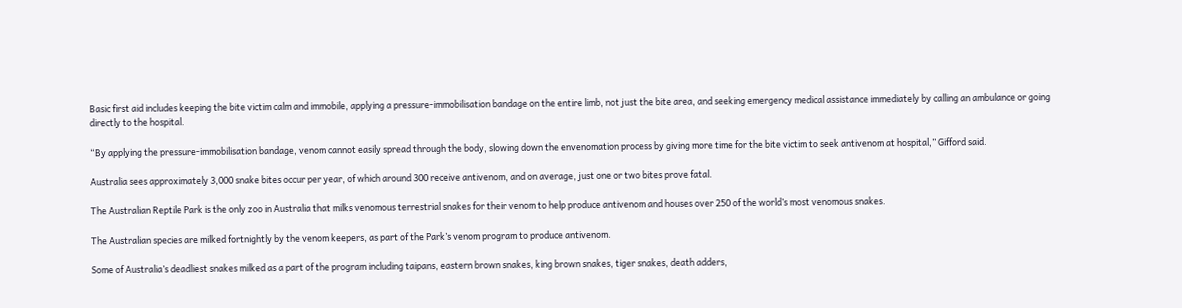Basic first aid includes keeping the bite victim calm and immobile, applying a pressure-immobilisation bandage on the entire limb, not just the bite area, and seeking emergency medical assistance immediately by calling an ambulance or going directly to the hospital.

“By applying the pressure-immobilisation bandage, venom cannot easily spread through the body, slowing down the envenomation process by giving more time for the bite victim to seek antivenom at hospital,” Gifford said.

Australia sees approximately 3,000 snake bites occur per year, of which around 300 receive antivenom, and on average, just one or two bites prove fatal.

The Australian Reptile Park is the only zoo in Australia that milks venomous terrestrial snakes for their venom to help produce antivenom and houses over 250 of the world’s most venomous snakes.

The Australian species are milked fortnightly by the venom keepers, as part of the Park’s venom program to produce antivenom.

Some of Australia’s deadliest snakes milked as a part of the program including taipans, eastern brown snakes, king brown snakes, tiger snakes, death adders,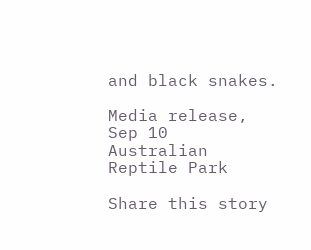and black snakes.

Media release, Sep 10
Australian Reptile Park

Share this story